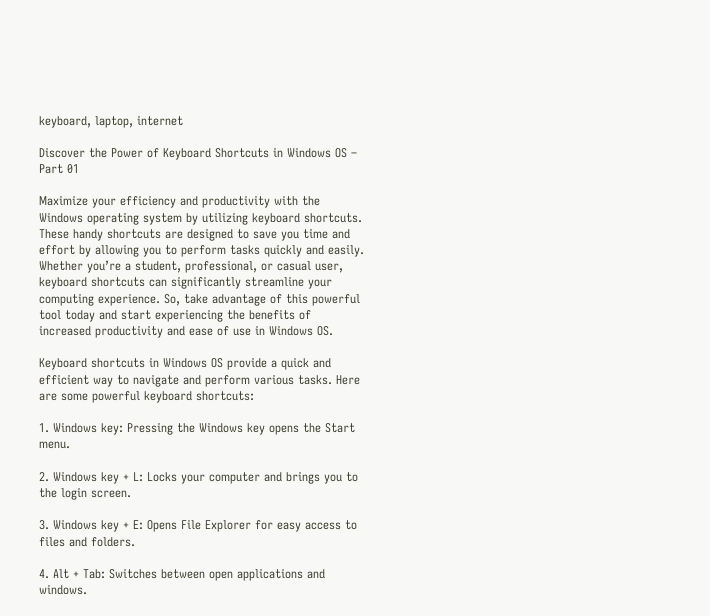keyboard, laptop, internet

Discover the Power of Keyboard Shortcuts in Windows OS – Part 01

Maximize your efficiency and productivity with the Windows operating system by utilizing keyboard shortcuts. These handy shortcuts are designed to save you time and effort by allowing you to perform tasks quickly and easily. Whether you’re a student, professional, or casual user, keyboard shortcuts can significantly streamline your computing experience. So, take advantage of this powerful tool today and start experiencing the benefits of increased productivity and ease of use in Windows OS.

Keyboard shortcuts in Windows OS provide a quick and efficient way to navigate and perform various tasks. Here are some powerful keyboard shortcuts:

1. Windows key: Pressing the Windows key opens the Start menu.

2. Windows key + L: Locks your computer and brings you to the login screen.

3. Windows key + E: Opens File Explorer for easy access to files and folders.

4. Alt + Tab: Switches between open applications and windows.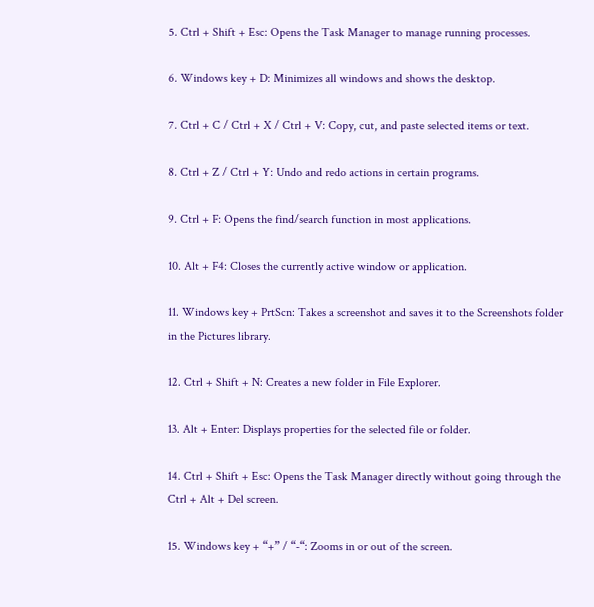5. Ctrl + Shift + Esc: Opens the Task Manager to manage running processes.

6. Windows key + D: Minimizes all windows and shows the desktop.

7. Ctrl + C / Ctrl + X / Ctrl + V: Copy, cut, and paste selected items or text.

8. Ctrl + Z / Ctrl + Y: Undo and redo actions in certain programs.

9. Ctrl + F: Opens the find/search function in most applications.

10. Alt + F4: Closes the currently active window or application.

11. Windows key + PrtScn: Takes a screenshot and saves it to the Screenshots folder in the Pictures library.

12. Ctrl + Shift + N: Creates a new folder in File Explorer.

13. Alt + Enter: Displays properties for the selected file or folder.

14. Ctrl + Shift + Esc: Opens the Task Manager directly without going through the Ctrl + Alt + Del screen.

15. Windows key + “+” / “-“: Zooms in or out of the screen.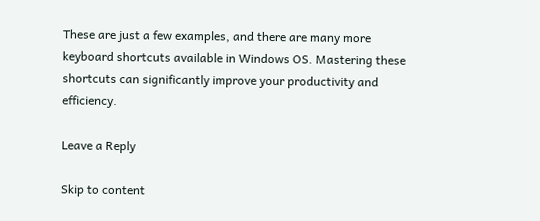These are just a few examples, and there are many more keyboard shortcuts available in Windows OS. Mastering these shortcuts can significantly improve your productivity and efficiency.

Leave a Reply

Skip to content